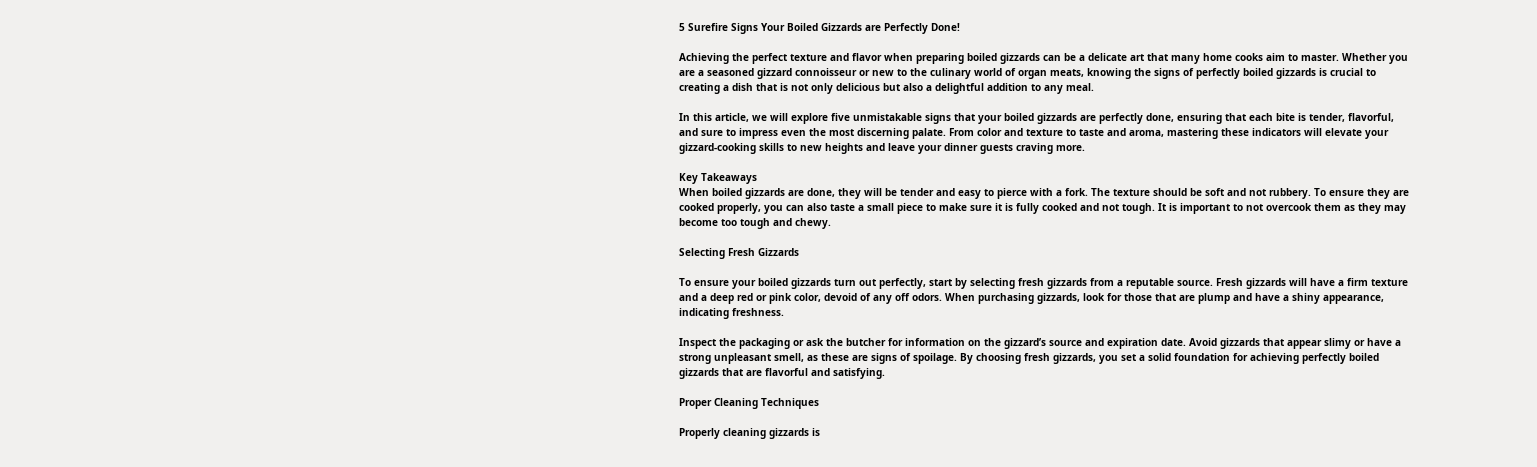5 Surefire Signs Your Boiled Gizzards are Perfectly Done!

Achieving the perfect texture and flavor when preparing boiled gizzards can be a delicate art that many home cooks aim to master. Whether you are a seasoned gizzard connoisseur or new to the culinary world of organ meats, knowing the signs of perfectly boiled gizzards is crucial to creating a dish that is not only delicious but also a delightful addition to any meal.

In this article, we will explore five unmistakable signs that your boiled gizzards are perfectly done, ensuring that each bite is tender, flavorful, and sure to impress even the most discerning palate. From color and texture to taste and aroma, mastering these indicators will elevate your gizzard-cooking skills to new heights and leave your dinner guests craving more.

Key Takeaways
When boiled gizzards are done, they will be tender and easy to pierce with a fork. The texture should be soft and not rubbery. To ensure they are cooked properly, you can also taste a small piece to make sure it is fully cooked and not tough. It is important to not overcook them as they may become too tough and chewy.

Selecting Fresh Gizzards

To ensure your boiled gizzards turn out perfectly, start by selecting fresh gizzards from a reputable source. Fresh gizzards will have a firm texture and a deep red or pink color, devoid of any off odors. When purchasing gizzards, look for those that are plump and have a shiny appearance, indicating freshness.

Inspect the packaging or ask the butcher for information on the gizzard’s source and expiration date. Avoid gizzards that appear slimy or have a strong unpleasant smell, as these are signs of spoilage. By choosing fresh gizzards, you set a solid foundation for achieving perfectly boiled gizzards that are flavorful and satisfying.

Proper Cleaning Techniques

Properly cleaning gizzards is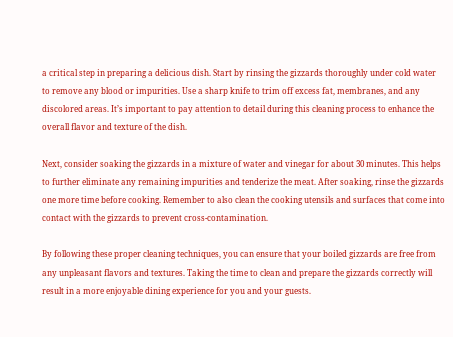a critical step in preparing a delicious dish. Start by rinsing the gizzards thoroughly under cold water to remove any blood or impurities. Use a sharp knife to trim off excess fat, membranes, and any discolored areas. It’s important to pay attention to detail during this cleaning process to enhance the overall flavor and texture of the dish.

Next, consider soaking the gizzards in a mixture of water and vinegar for about 30 minutes. This helps to further eliminate any remaining impurities and tenderize the meat. After soaking, rinse the gizzards one more time before cooking. Remember to also clean the cooking utensils and surfaces that come into contact with the gizzards to prevent cross-contamination.

By following these proper cleaning techniques, you can ensure that your boiled gizzards are free from any unpleasant flavors and textures. Taking the time to clean and prepare the gizzards correctly will result in a more enjoyable dining experience for you and your guests.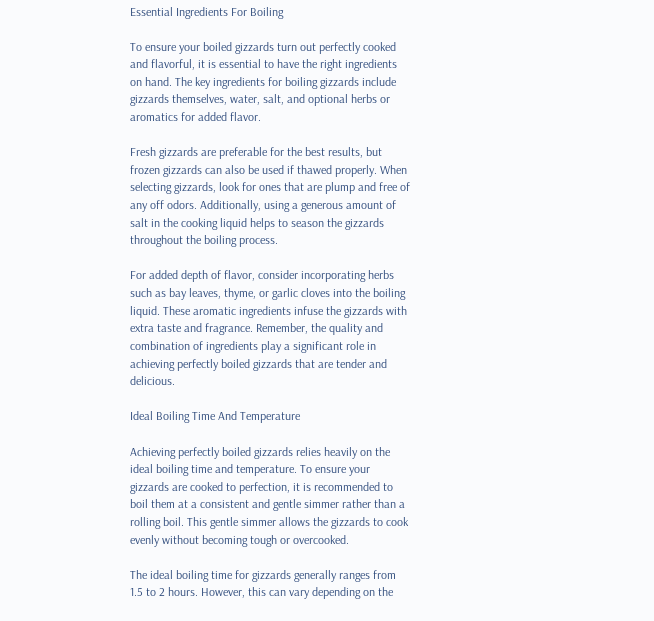Essential Ingredients For Boiling

To ensure your boiled gizzards turn out perfectly cooked and flavorful, it is essential to have the right ingredients on hand. The key ingredients for boiling gizzards include gizzards themselves, water, salt, and optional herbs or aromatics for added flavor.

Fresh gizzards are preferable for the best results, but frozen gizzards can also be used if thawed properly. When selecting gizzards, look for ones that are plump and free of any off odors. Additionally, using a generous amount of salt in the cooking liquid helps to season the gizzards throughout the boiling process.

For added depth of flavor, consider incorporating herbs such as bay leaves, thyme, or garlic cloves into the boiling liquid. These aromatic ingredients infuse the gizzards with extra taste and fragrance. Remember, the quality and combination of ingredients play a significant role in achieving perfectly boiled gizzards that are tender and delicious.

Ideal Boiling Time And Temperature

Achieving perfectly boiled gizzards relies heavily on the ideal boiling time and temperature. To ensure your gizzards are cooked to perfection, it is recommended to boil them at a consistent and gentle simmer rather than a rolling boil. This gentle simmer allows the gizzards to cook evenly without becoming tough or overcooked.

The ideal boiling time for gizzards generally ranges from 1.5 to 2 hours. However, this can vary depending on the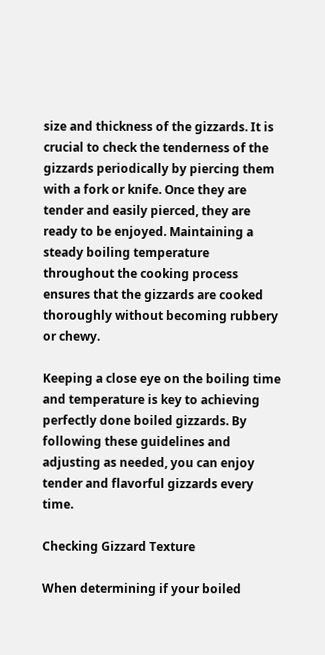size and thickness of the gizzards. It is crucial to check the tenderness of the gizzards periodically by piercing them with a fork or knife. Once they are tender and easily pierced, they are ready to be enjoyed. Maintaining a steady boiling temperature throughout the cooking process ensures that the gizzards are cooked thoroughly without becoming rubbery or chewy.

Keeping a close eye on the boiling time and temperature is key to achieving perfectly done boiled gizzards. By following these guidelines and adjusting as needed, you can enjoy tender and flavorful gizzards every time.

Checking Gizzard Texture

When determining if your boiled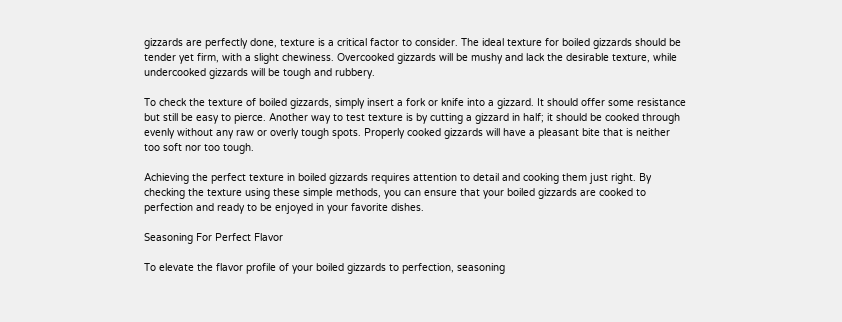gizzards are perfectly done, texture is a critical factor to consider. The ideal texture for boiled gizzards should be tender yet firm, with a slight chewiness. Overcooked gizzards will be mushy and lack the desirable texture, while undercooked gizzards will be tough and rubbery.

To check the texture of boiled gizzards, simply insert a fork or knife into a gizzard. It should offer some resistance but still be easy to pierce. Another way to test texture is by cutting a gizzard in half; it should be cooked through evenly without any raw or overly tough spots. Properly cooked gizzards will have a pleasant bite that is neither too soft nor too tough.

Achieving the perfect texture in boiled gizzards requires attention to detail and cooking them just right. By checking the texture using these simple methods, you can ensure that your boiled gizzards are cooked to perfection and ready to be enjoyed in your favorite dishes.

Seasoning For Perfect Flavor

To elevate the flavor profile of your boiled gizzards to perfection, seasoning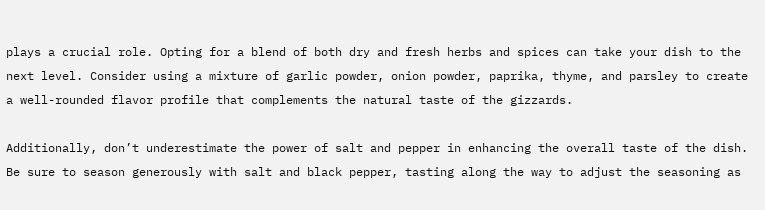plays a crucial role. Opting for a blend of both dry and fresh herbs and spices can take your dish to the next level. Consider using a mixture of garlic powder, onion powder, paprika, thyme, and parsley to create a well-rounded flavor profile that complements the natural taste of the gizzards.

Additionally, don’t underestimate the power of salt and pepper in enhancing the overall taste of the dish. Be sure to season generously with salt and black pepper, tasting along the way to adjust the seasoning as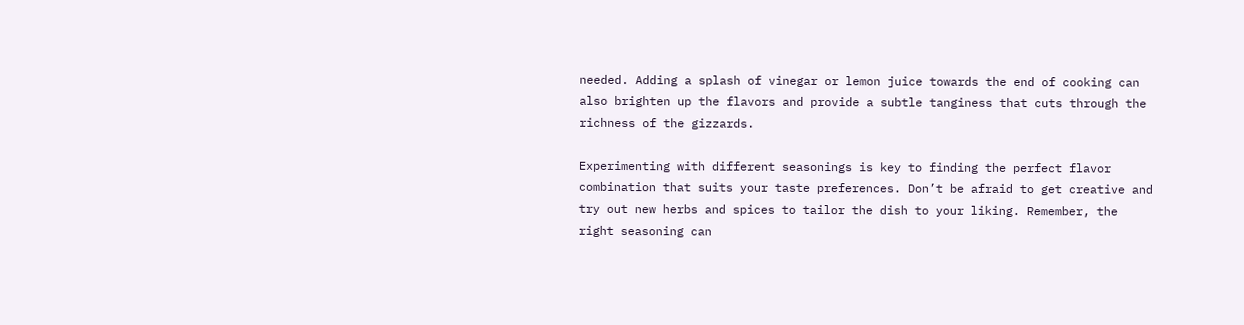needed. Adding a splash of vinegar or lemon juice towards the end of cooking can also brighten up the flavors and provide a subtle tanginess that cuts through the richness of the gizzards.

Experimenting with different seasonings is key to finding the perfect flavor combination that suits your taste preferences. Don’t be afraid to get creative and try out new herbs and spices to tailor the dish to your liking. Remember, the right seasoning can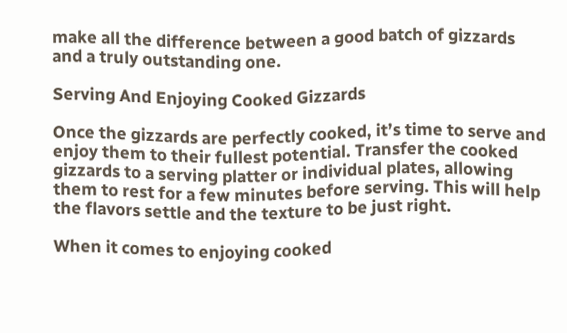make all the difference between a good batch of gizzards and a truly outstanding one.

Serving And Enjoying Cooked Gizzards

Once the gizzards are perfectly cooked, it’s time to serve and enjoy them to their fullest potential. Transfer the cooked gizzards to a serving platter or individual plates, allowing them to rest for a few minutes before serving. This will help the flavors settle and the texture to be just right.

When it comes to enjoying cooked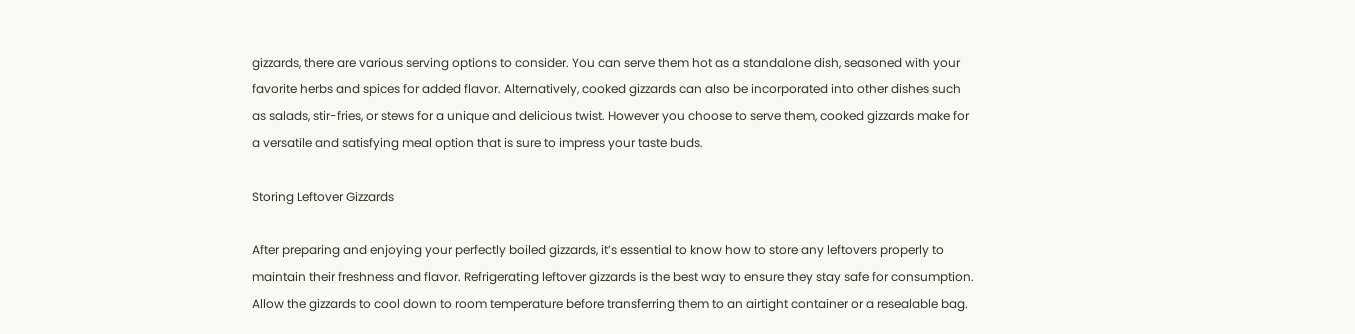gizzards, there are various serving options to consider. You can serve them hot as a standalone dish, seasoned with your favorite herbs and spices for added flavor. Alternatively, cooked gizzards can also be incorporated into other dishes such as salads, stir-fries, or stews for a unique and delicious twist. However you choose to serve them, cooked gizzards make for a versatile and satisfying meal option that is sure to impress your taste buds.

Storing Leftover Gizzards

After preparing and enjoying your perfectly boiled gizzards, it’s essential to know how to store any leftovers properly to maintain their freshness and flavor. Refrigerating leftover gizzards is the best way to ensure they stay safe for consumption. Allow the gizzards to cool down to room temperature before transferring them to an airtight container or a resealable bag.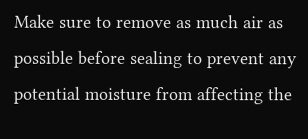Make sure to remove as much air as possible before sealing to prevent any potential moisture from affecting the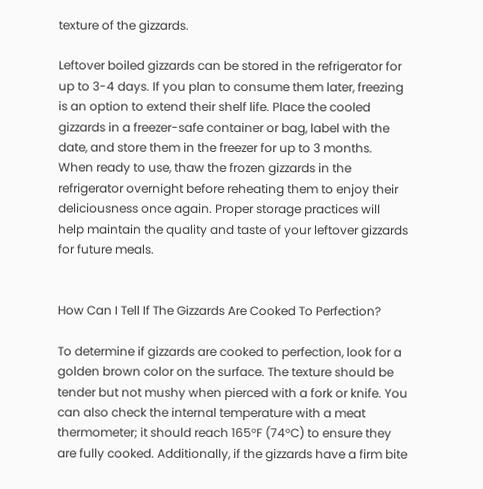texture of the gizzards.

Leftover boiled gizzards can be stored in the refrigerator for up to 3-4 days. If you plan to consume them later, freezing is an option to extend their shelf life. Place the cooled gizzards in a freezer-safe container or bag, label with the date, and store them in the freezer for up to 3 months. When ready to use, thaw the frozen gizzards in the refrigerator overnight before reheating them to enjoy their deliciousness once again. Proper storage practices will help maintain the quality and taste of your leftover gizzards for future meals.


How Can I Tell If The Gizzards Are Cooked To Perfection?

To determine if gizzards are cooked to perfection, look for a golden brown color on the surface. The texture should be tender but not mushy when pierced with a fork or knife. You can also check the internal temperature with a meat thermometer; it should reach 165°F (74°C) to ensure they are fully cooked. Additionally, if the gizzards have a firm bite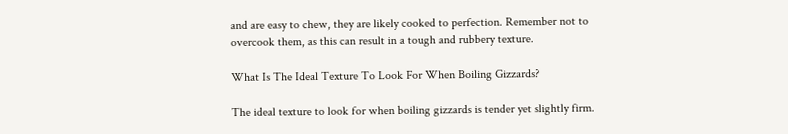and are easy to chew, they are likely cooked to perfection. Remember not to overcook them, as this can result in a tough and rubbery texture.

What Is The Ideal Texture To Look For When Boiling Gizzards?

The ideal texture to look for when boiling gizzards is tender yet slightly firm.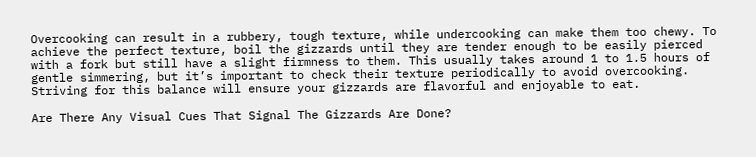Overcooking can result in a rubbery, tough texture, while undercooking can make them too chewy. To achieve the perfect texture, boil the gizzards until they are tender enough to be easily pierced with a fork but still have a slight firmness to them. This usually takes around 1 to 1.5 hours of gentle simmering, but it’s important to check their texture periodically to avoid overcooking. Striving for this balance will ensure your gizzards are flavorful and enjoyable to eat.

Are There Any Visual Cues That Signal The Gizzards Are Done?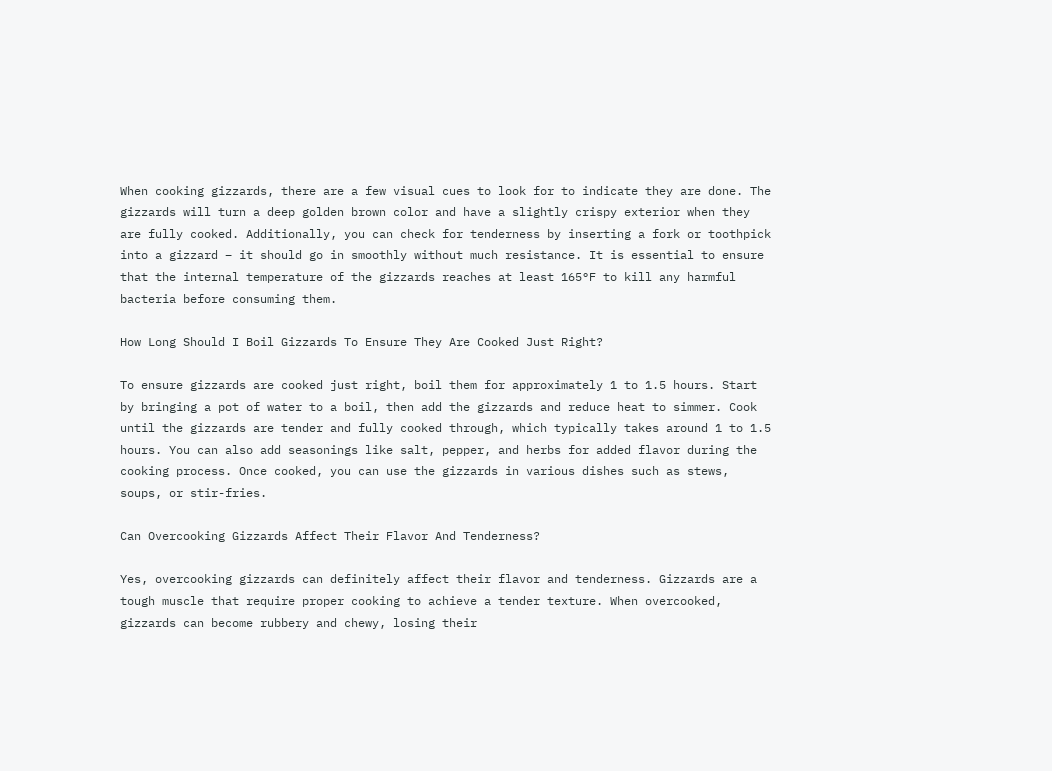When cooking gizzards, there are a few visual cues to look for to indicate they are done. The gizzards will turn a deep golden brown color and have a slightly crispy exterior when they are fully cooked. Additionally, you can check for tenderness by inserting a fork or toothpick into a gizzard – it should go in smoothly without much resistance. It is essential to ensure that the internal temperature of the gizzards reaches at least 165°F to kill any harmful bacteria before consuming them.

How Long Should I Boil Gizzards To Ensure They Are Cooked Just Right?

To ensure gizzards are cooked just right, boil them for approximately 1 to 1.5 hours. Start by bringing a pot of water to a boil, then add the gizzards and reduce heat to simmer. Cook until the gizzards are tender and fully cooked through, which typically takes around 1 to 1.5 hours. You can also add seasonings like salt, pepper, and herbs for added flavor during the cooking process. Once cooked, you can use the gizzards in various dishes such as stews, soups, or stir-fries.

Can Overcooking Gizzards Affect Their Flavor And Tenderness?

Yes, overcooking gizzards can definitely affect their flavor and tenderness. Gizzards are a tough muscle that require proper cooking to achieve a tender texture. When overcooked, gizzards can become rubbery and chewy, losing their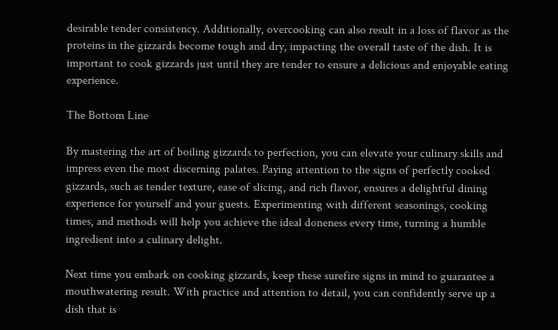desirable tender consistency. Additionally, overcooking can also result in a loss of flavor as the proteins in the gizzards become tough and dry, impacting the overall taste of the dish. It is important to cook gizzards just until they are tender to ensure a delicious and enjoyable eating experience.

The Bottom Line

By mastering the art of boiling gizzards to perfection, you can elevate your culinary skills and impress even the most discerning palates. Paying attention to the signs of perfectly cooked gizzards, such as tender texture, ease of slicing, and rich flavor, ensures a delightful dining experience for yourself and your guests. Experimenting with different seasonings, cooking times, and methods will help you achieve the ideal doneness every time, turning a humble ingredient into a culinary delight.

Next time you embark on cooking gizzards, keep these surefire signs in mind to guarantee a mouthwatering result. With practice and attention to detail, you can confidently serve up a dish that is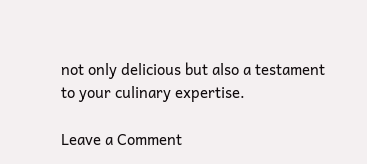not only delicious but also a testament to your culinary expertise.

Leave a Comment